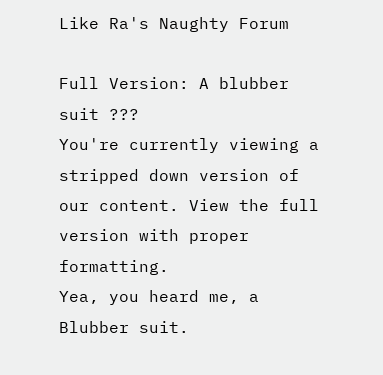Like Ra's Naughty Forum

Full Version: A blubber suit ???
You're currently viewing a stripped down version of our content. View the full version with proper formatting.
Yea, you heard me, a Blubber suit.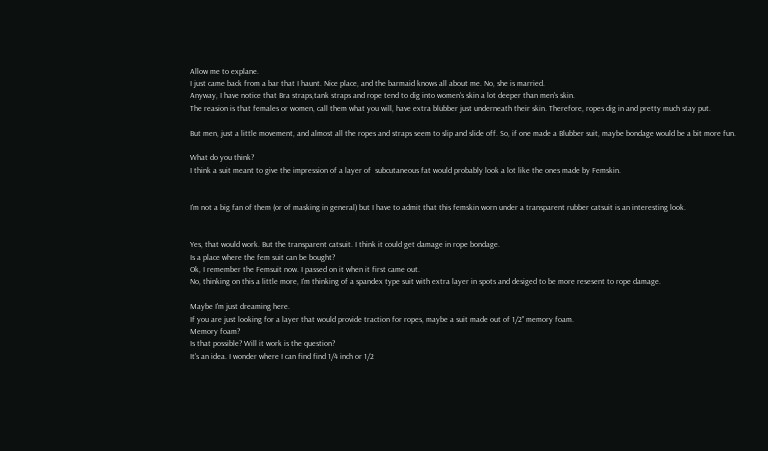Allow me to explane.
I just came back from a bar that I haunt. Nice place, and the barmaid knows all about me. No, she is married.
Anyway, I have notice that Bra straps,tank straps and rope tend to dig into women's skin a lot deeper than men's skin.
The reasion is that females or women, call them what you will, have extra blubber just underneath their skin. Therefore, ropes dig in and pretty much stay put.

But men, just a little movement, and almost all the ropes and straps seem to slip and slide off. So, if one made a Blubber suit, maybe bondage would be a bit more fun.

What do you think?
I think a suit meant to give the impression of a layer of  subcutaneous fat would probably look a lot like the ones made by Femskin.


I'm not a big fan of them (or of masking in general) but I have to admit that this femskin worn under a transparent rubber catsuit is an interesting look.


Yes, that would work. But the transparent catsuit. I think it could get damage in rope bondage.
Is a place where the fem suit can be bought?
Ok, I remember the Femsuit now. I passed on it when it first came out.
No, thinking on this a little more, I'm thinking of a spandex type suit with extra layer in spots and desiged to be more resesent to rope damage.

Maybe I'm just dreaming here.
If you are just looking for a layer that would provide traction for ropes, maybe a suit made out of 1/2" memory foam.
Memory foam?
Is that possible? Will it work is the question?
It's an idea. I wonder where I can find find 1/4 inch or 1/2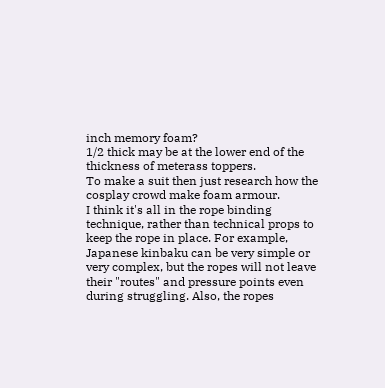inch memory foam?
1/2 thick may be at the lower end of the thickness of meterass toppers.
To make a suit then just research how the cosplay crowd make foam armour.
I think it's all in the rope binding technique, rather than technical props to keep the rope in place. For example, Japanese kinbaku can be very simple or very complex, but the ropes will not leave their "routes" and pressure points even during struggling. Also, the ropes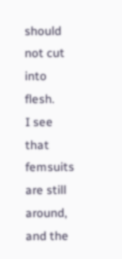should not cut into flesh.
I see that femsuits are still around, and the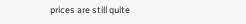prices are still quite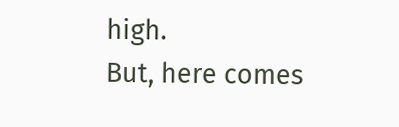high.
But, here comes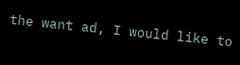the want ad, I would like to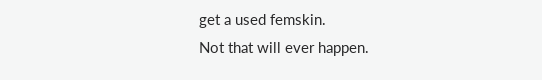get a used femskin.
Not that will ever happen.